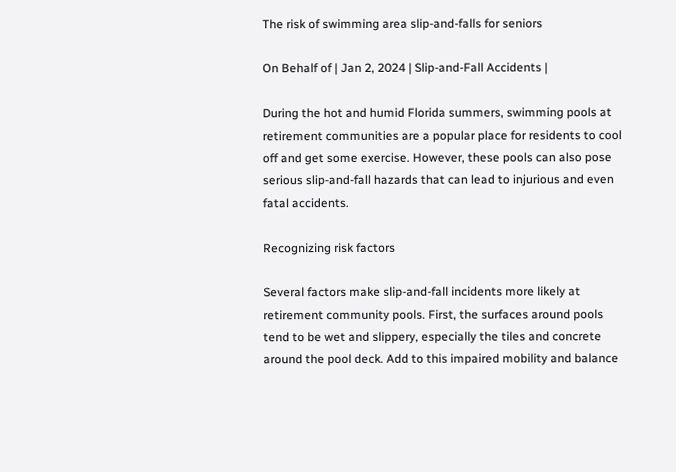The risk of swimming area slip-and-falls for seniors

On Behalf of | Jan 2, 2024 | Slip-and-Fall Accidents |

During the hot and humid Florida summers, swimming pools at retirement communities are a popular place for residents to cool off and get some exercise. However, these pools can also pose serious slip-and-fall hazards that can lead to injurious and even fatal accidents.

Recognizing risk factors

Several factors make slip-and-fall incidents more likely at retirement community pools. First, the surfaces around pools tend to be wet and slippery, especially the tiles and concrete around the pool deck. Add to this impaired mobility and balance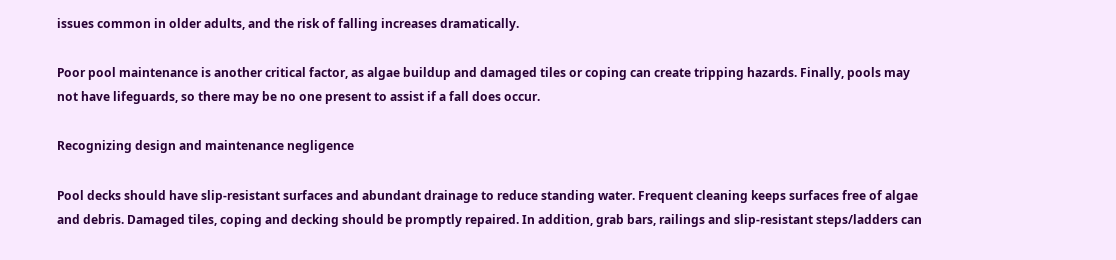issues common in older adults, and the risk of falling increases dramatically.

Poor pool maintenance is another critical factor, as algae buildup and damaged tiles or coping can create tripping hazards. Finally, pools may not have lifeguards, so there may be no one present to assist if a fall does occur.

Recognizing design and maintenance negligence

Pool decks should have slip-resistant surfaces and abundant drainage to reduce standing water. Frequent cleaning keeps surfaces free of algae and debris. Damaged tiles, coping and decking should be promptly repaired. In addition, grab bars, railings and slip-resistant steps/ladders can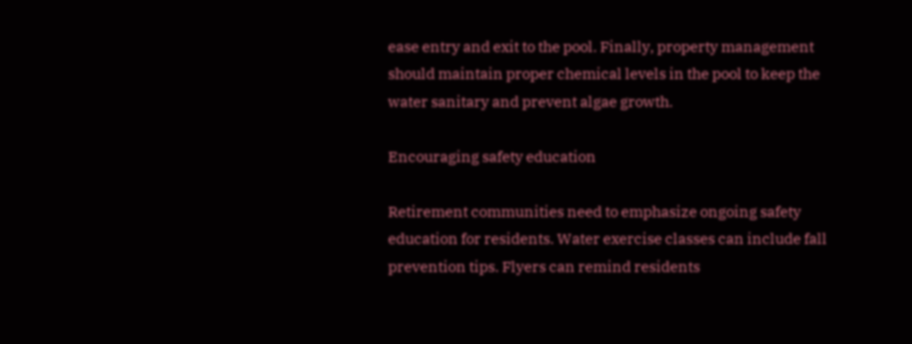ease entry and exit to the pool. Finally, property management should maintain proper chemical levels in the pool to keep the water sanitary and prevent algae growth.

Encouraging safety education

Retirement communities need to emphasize ongoing safety education for residents. Water exercise classes can include fall prevention tips. Flyers can remind residents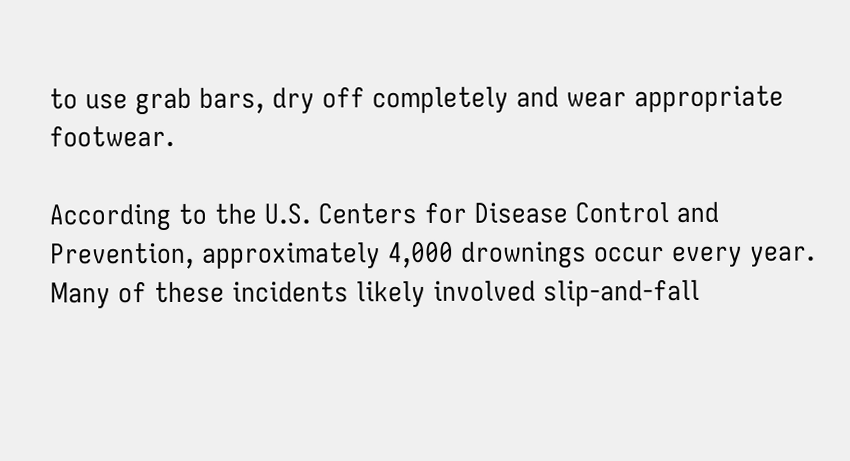to use grab bars, dry off completely and wear appropriate footwear.

According to the U.S. Centers for Disease Control and Prevention, approximately 4,000 drownings occur every year. Many of these incidents likely involved slip-and-fall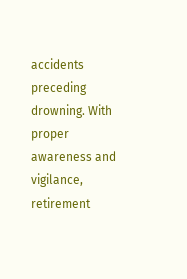accidents preceding drowning. With proper awareness and vigilance, retirement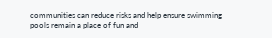communities can reduce risks and help ensure swimming pools remain a place of fun and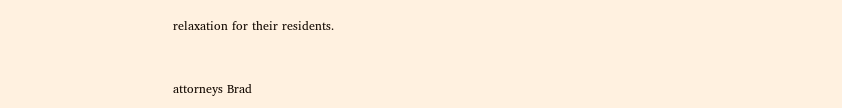relaxation for their residents.


attorneys Brad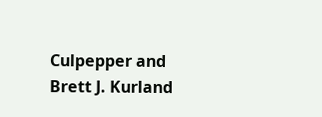Culpepper and Brett J. Kurland